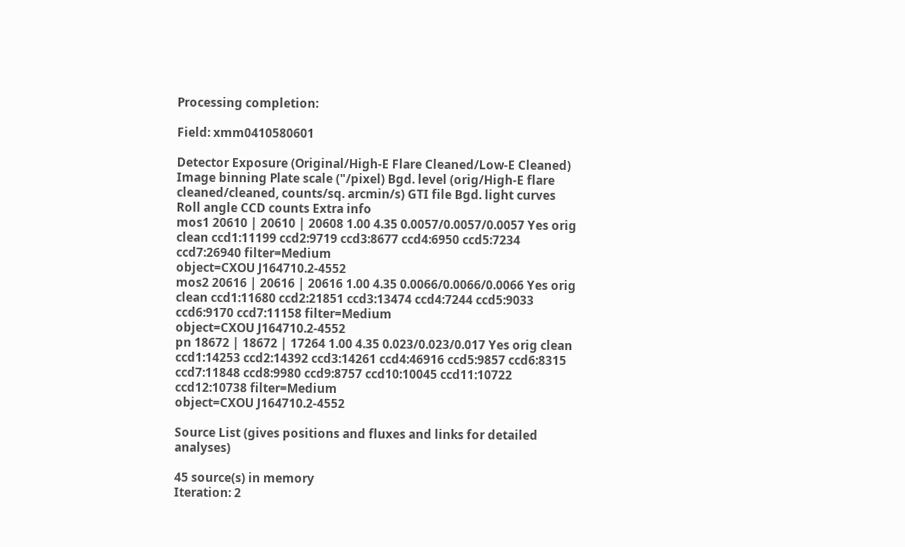Processing completion:

Field: xmm0410580601

Detector Exposure (Original/High-E Flare Cleaned/Low-E Cleaned) Image binning Plate scale ("/pixel) Bgd. level (orig/High-E flare cleaned/cleaned, counts/sq. arcmin/s) GTI file Bgd. light curves Roll angle CCD counts Extra info
mos1 20610 | 20610 | 20608 1.00 4.35 0.0057/0.0057/0.0057 Yes orig clean ccd1:11199 ccd2:9719 ccd3:8677 ccd4:6950 ccd5:7234 ccd7:26940 filter=Medium
object=CXOU J164710.2-4552
mos2 20616 | 20616 | 20616 1.00 4.35 0.0066/0.0066/0.0066 Yes orig clean ccd1:11680 ccd2:21851 ccd3:13474 ccd4:7244 ccd5:9033 ccd6:9170 ccd7:11158 filter=Medium
object=CXOU J164710.2-4552
pn 18672 | 18672 | 17264 1.00 4.35 0.023/0.023/0.017 Yes orig clean ccd1:14253 ccd2:14392 ccd3:14261 ccd4:46916 ccd5:9857 ccd6:8315 ccd7:11848 ccd8:9980 ccd9:8757 ccd10:10045 ccd11:10722 ccd12:10738 filter=Medium
object=CXOU J164710.2-4552

Source List (gives positions and fluxes and links for detailed analyses)

45 source(s) in memory
Iteration: 2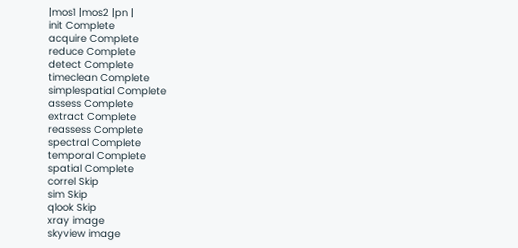|mos1 |mos2 |pn |
init Complete
acquire Complete
reduce Complete
detect Complete
timeclean Complete
simplespatial Complete
assess Complete
extract Complete
reassess Complete
spectral Complete
temporal Complete
spatial Complete
correl Skip
sim Skip
qlook Skip
xray image
skyview image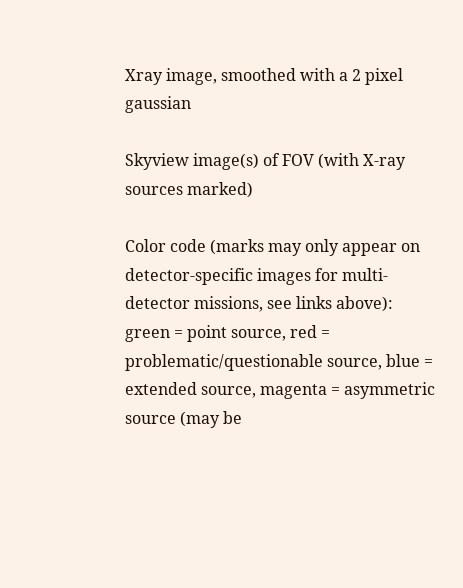Xray image, smoothed with a 2 pixel gaussian

Skyview image(s) of FOV (with X-ray sources marked)

Color code (marks may only appear on detector-specific images for multi-detector missions, see links above): green = point source, red = problematic/questionable source, blue = extended source, magenta = asymmetric source (may be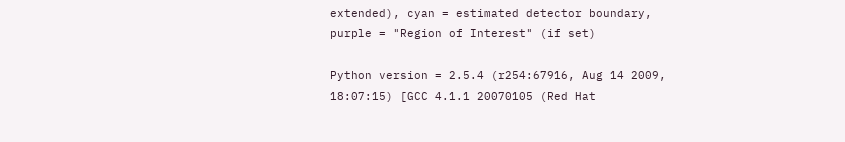extended), cyan = estimated detector boundary, purple = "Region of Interest" (if set)

Python version = 2.5.4 (r254:67916, Aug 14 2009, 18:07:15) [GCC 4.1.1 20070105 (Red Hat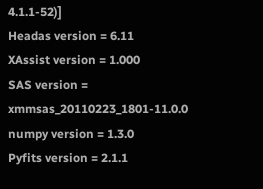4.1.1-52)]
Headas version = 6.11
XAssist version = 1.000
SAS version = xmmsas_20110223_1801-11.0.0
numpy version = 1.3.0
Pyfits version = 2.1.1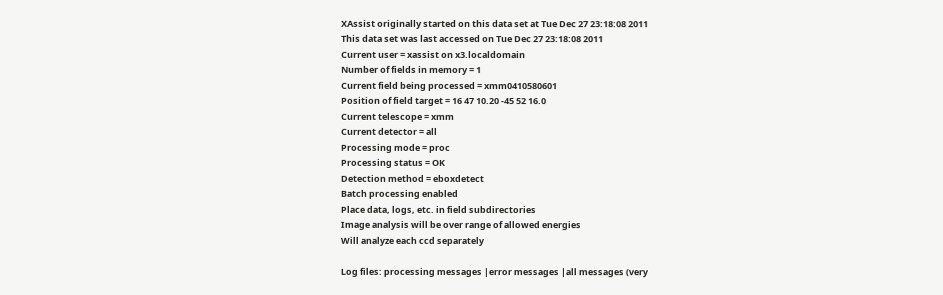XAssist originally started on this data set at Tue Dec 27 23:18:08 2011
This data set was last accessed on Tue Dec 27 23:18:08 2011
Current user = xassist on x3.localdomain
Number of fields in memory = 1
Current field being processed = xmm0410580601
Position of field target = 16 47 10.20 -45 52 16.0
Current telescope = xmm
Current detector = all
Processing mode = proc
Processing status = OK
Detection method = eboxdetect
Batch processing enabled
Place data, logs, etc. in field subdirectories
Image analysis will be over range of allowed energies
Will analyze each ccd separately

Log files: processing messages |error messages |all messages (very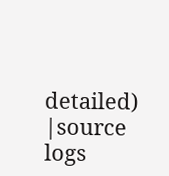detailed) |source logs